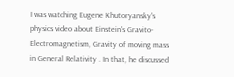I was watching Eugene Khutoryansky's physics video about Einstein's Gravito-Electromagnetism, Gravity of moving mass in General Relativity . In that, he discussed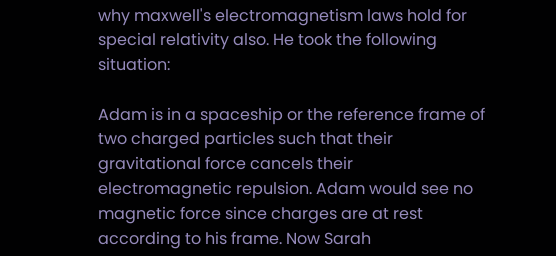why maxwell's electromagnetism laws hold for special relativity also. He took the following situation:

Adam is in a spaceship or the reference frame of two charged particles such that their gravitational force cancels their electromagnetic repulsion. Adam would see no magnetic force since charges are at rest according to his frame. Now Sarah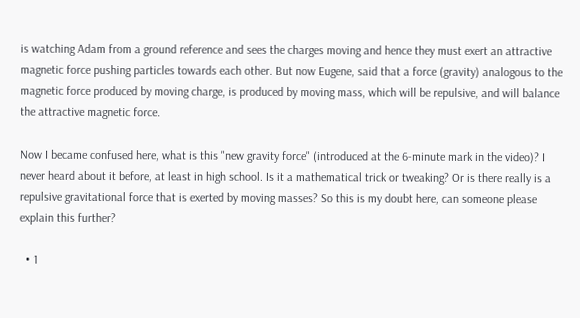is watching Adam from a ground reference and sees the charges moving and hence they must exert an attractive magnetic force pushing particles towards each other. But now Eugene, said that a force (gravity) analogous to the magnetic force produced by moving charge, is produced by moving mass, which will be repulsive, and will balance the attractive magnetic force.

Now I became confused here, what is this "new gravity force" (introduced at the 6-minute mark in the video)? I never heard about it before, at least in high school. Is it a mathematical trick or tweaking? Or is there really is a repulsive gravitational force that is exerted by moving masses? So this is my doubt here, can someone please explain this further?

  • 1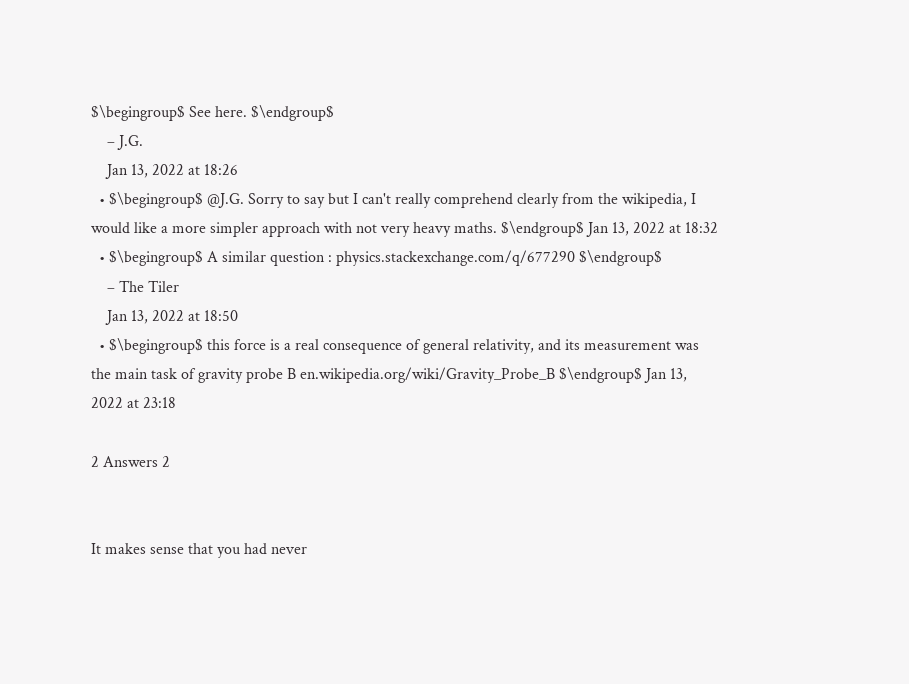$\begingroup$ See here. $\endgroup$
    – J.G.
    Jan 13, 2022 at 18:26
  • $\begingroup$ @J.G. Sorry to say but I can't really comprehend clearly from the wikipedia, I would like a more simpler approach with not very heavy maths. $\endgroup$ Jan 13, 2022 at 18:32
  • $\begingroup$ A similar question : physics.stackexchange.com/q/677290 $\endgroup$
    – The Tiler
    Jan 13, 2022 at 18:50
  • $\begingroup$ this force is a real consequence of general relativity, and its measurement was the main task of gravity probe B en.wikipedia.org/wiki/Gravity_Probe_B $\endgroup$ Jan 13, 2022 at 23:18

2 Answers 2


It makes sense that you had never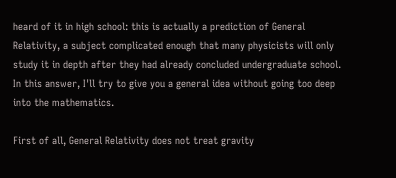heard of it in high school: this is actually a prediction of General Relativity, a subject complicated enough that many physicists will only study it in depth after they had already concluded undergraduate school. In this answer, I'll try to give you a general idea without going too deep into the mathematics.

First of all, General Relativity does not treat gravity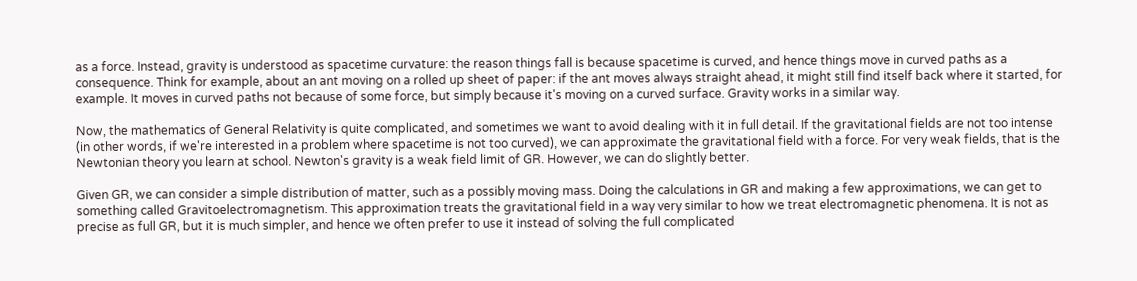as a force. Instead, gravity is understood as spacetime curvature: the reason things fall is because spacetime is curved, and hence things move in curved paths as a consequence. Think for example, about an ant moving on a rolled up sheet of paper: if the ant moves always straight ahead, it might still find itself back where it started, for example. It moves in curved paths not because of some force, but simply because it's moving on a curved surface. Gravity works in a similar way.

Now, the mathematics of General Relativity is quite complicated, and sometimes we want to avoid dealing with it in full detail. If the gravitational fields are not too intense (in other words, if we're interested in a problem where spacetime is not too curved), we can approximate the gravitational field with a force. For very weak fields, that is the Newtonian theory you learn at school. Newton's gravity is a weak field limit of GR. However, we can do slightly better.

Given GR, we can consider a simple distribution of matter, such as a possibly moving mass. Doing the calculations in GR and making a few approximations, we can get to something called Gravitoelectromagnetism. This approximation treats the gravitational field in a way very similar to how we treat electromagnetic phenomena. It is not as precise as full GR, but it is much simpler, and hence we often prefer to use it instead of solving the full complicated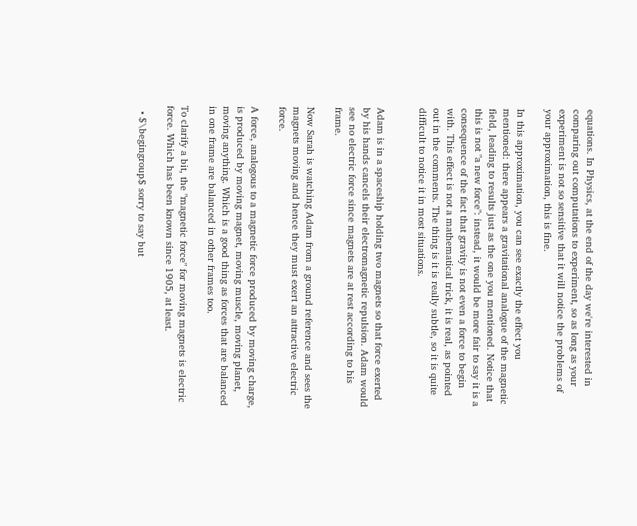equations. In Physics, at the end of the day we're interested in comparing out computations to experiment, so as long as your experiment is not so sensitive that it will notice the problems of your approximation, this is fine.

In this approximation, you can see exactly the effect you mentioned: there appears a gravitational analogue of the magnetic field, leading to results just as the one you mentioned. Notice that this is not "a new force": instead, it would be more fair to say it is a consequence of the fact that gravity is not even a force to begin with. This effect is not a mathematical trick, it is real, as pointed out in the comments. The thing is it is really subtle, so it is quite difficult to notice it in most situations.


Adam is in a spaceship holding two magnets so that force exerted by his hands cancels their electromagnetic repulsion. Adam would see no electric force since magnets are at rest according to his frame.

Now Sarah is watching Adam from a ground reference and sees the magnets moving and hence they must exert an attractive electric force.

A force, analogous to a magnetic force produced by moving charge, is produced by moving magnet, moving muscle, moving planet, moving anything. Which is a good thing as forces that are balanced in one frame are balanced in other frames too.

To clarify a bit, the "magnetic force" for moving magnets is electric force. Which has been known since 1905, at least.

  • $\begingroup$ sorry to say but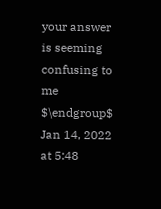your answer is seeming confusing to me $\endgroup$ Jan 14, 2022 at 5:48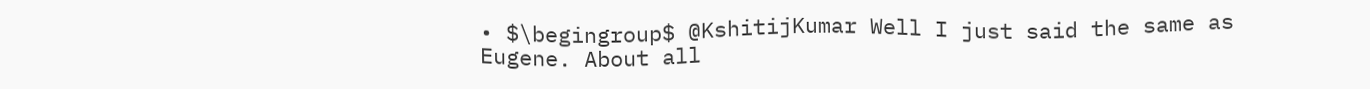• $\begingroup$ @KshitijKumar Well I just said the same as Eugene. About all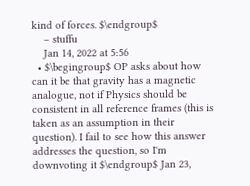kind of forces. $\endgroup$
    – stuffu
    Jan 14, 2022 at 5:56
  • $\begingroup$ OP asks about how can it be that gravity has a magnetic analogue, not if Physics should be consistent in all reference frames (this is taken as an assumption in their question). I fail to see how this answer addresses the question, so I'm downvoting it $\endgroup$ Jan 23,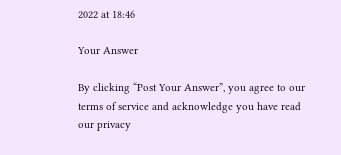2022 at 18:46

Your Answer

By clicking “Post Your Answer”, you agree to our terms of service and acknowledge you have read our privacy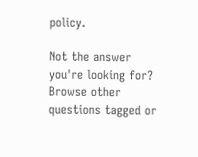policy.

Not the answer you're looking for? Browse other questions tagged or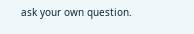ask your own question.